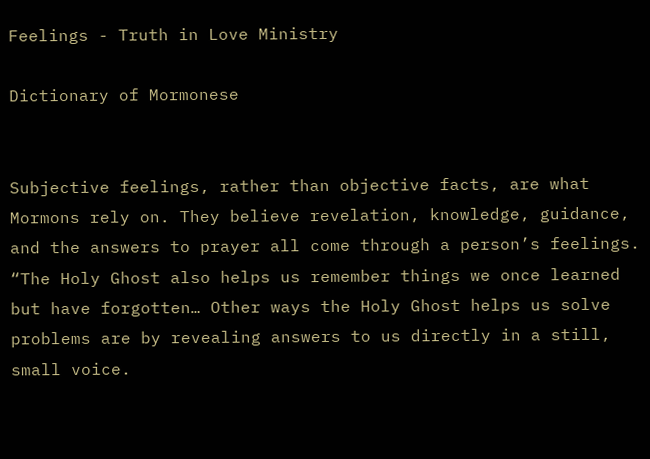Feelings - Truth in Love Ministry

Dictionary of Mormonese


Subjective feelings, rather than objective facts, are what Mormons rely on. They believe revelation, knowledge, guidance, and the answers to prayer all come through a person’s feelings. “The Holy Ghost also helps us remember things we once learned but have forgotten… Other ways the Holy Ghost helps us solve problems are by revealing answers to us directly in a still, small voice.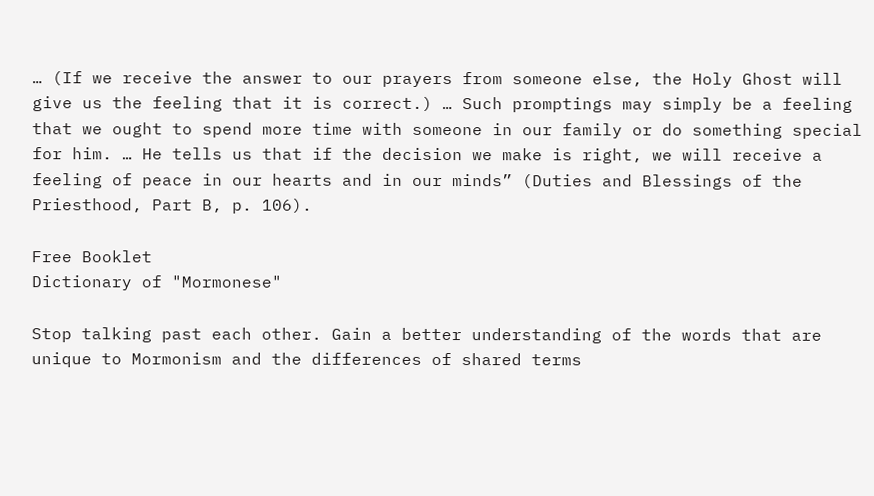… (If we receive the answer to our prayers from someone else, the Holy Ghost will give us the feeling that it is correct.) … Such promptings may simply be a feeling that we ought to spend more time with someone in our family or do something special for him. … He tells us that if the decision we make is right, we will receive a feeling of peace in our hearts and in our minds” (Duties and Blessings of the Priesthood, Part B, p. 106).

Free Booklet
Dictionary of "Mormonese"

Stop talking past each other. Gain a better understanding of the words that are unique to Mormonism and the differences of shared terms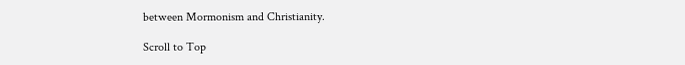between Mormonism and Christianity.

Scroll to Top